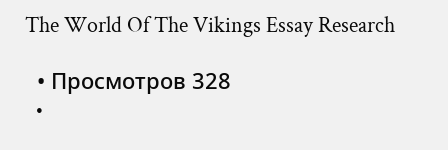The World Of The Vikings Essay Research

  • Просмотров 328
  •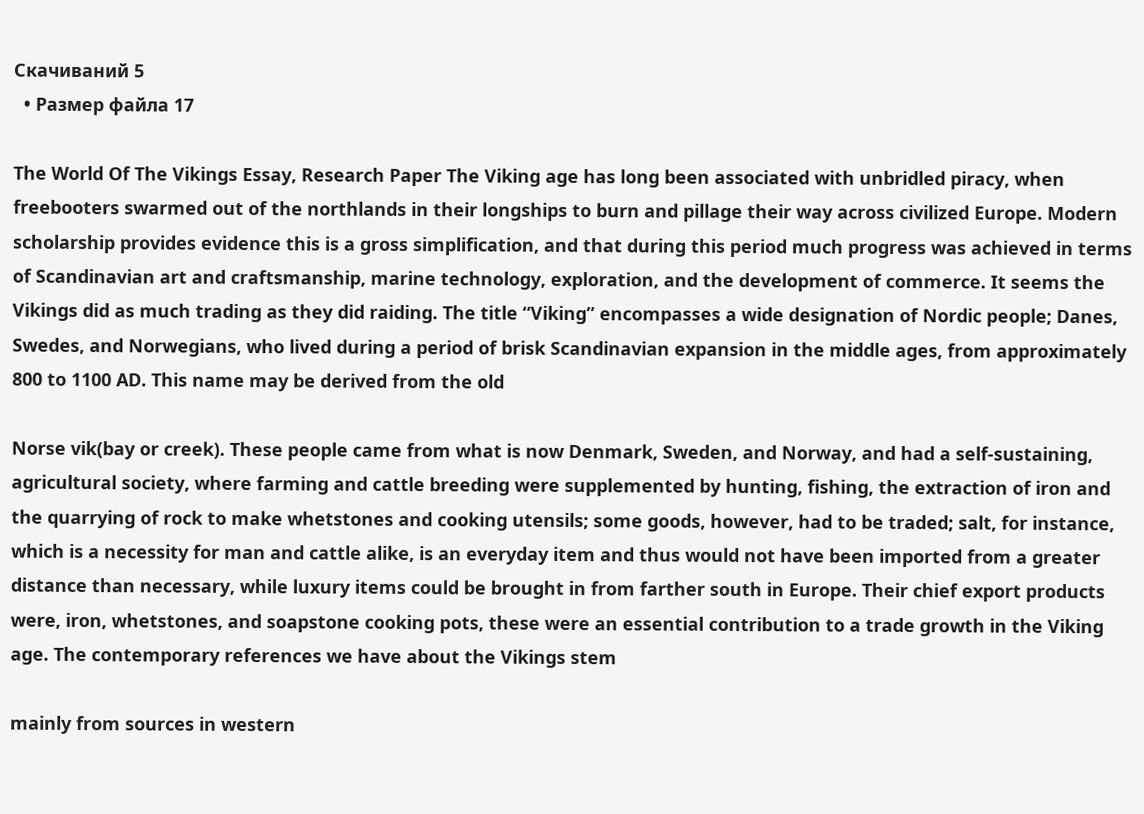Скачиваний 5
  • Размер файла 17

The World Of The Vikings Essay, Research Paper The Viking age has long been associated with unbridled piracy, when freebooters swarmed out of the northlands in their longships to burn and pillage their way across civilized Europe. Modern scholarship provides evidence this is a gross simplification, and that during this period much progress was achieved in terms of Scandinavian art and craftsmanship, marine technology, exploration, and the development of commerce. It seems the Vikings did as much trading as they did raiding. The title “Viking” encompasses a wide designation of Nordic people; Danes, Swedes, and Norwegians, who lived during a period of brisk Scandinavian expansion in the middle ages, from approximately 800 to 1100 AD. This name may be derived from the old

Norse vik(bay or creek). These people came from what is now Denmark, Sweden, and Norway, and had a self-sustaining, agricultural society, where farming and cattle breeding were supplemented by hunting, fishing, the extraction of iron and the quarrying of rock to make whetstones and cooking utensils; some goods, however, had to be traded; salt, for instance, which is a necessity for man and cattle alike, is an everyday item and thus would not have been imported from a greater distance than necessary, while luxury items could be brought in from farther south in Europe. Their chief export products were, iron, whetstones, and soapstone cooking pots, these were an essential contribution to a trade growth in the Viking age. The contemporary references we have about the Vikings stem

mainly from sources in western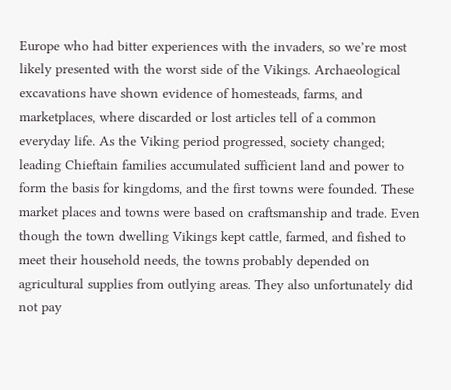Europe who had bitter experiences with the invaders, so we’re most likely presented with the worst side of the Vikings. Archaeological excavations have shown evidence of homesteads, farms, and marketplaces, where discarded or lost articles tell of a common everyday life. As the Viking period progressed, society changed; leading Chieftain families accumulated sufficient land and power to form the basis for kingdoms, and the first towns were founded. These market places and towns were based on craftsmanship and trade. Even though the town dwelling Vikings kept cattle, farmed, and fished to meet their household needs, the towns probably depended on agricultural supplies from outlying areas. They also unfortunately did not pay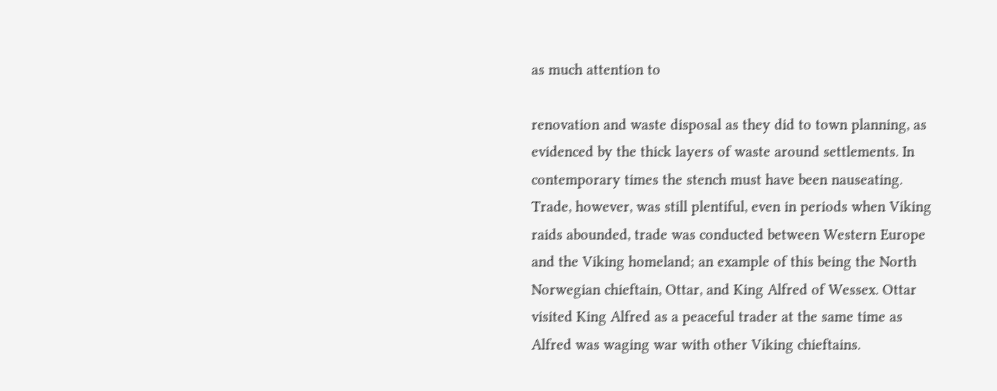as much attention to

renovation and waste disposal as they did to town planning, as evidenced by the thick layers of waste around settlements. In contemporary times the stench must have been nauseating. Trade, however, was still plentiful, even in periods when Viking raids abounded, trade was conducted between Western Europe and the Viking homeland; an example of this being the North Norwegian chieftain, Ottar, and King Alfred of Wessex. Ottar visited King Alfred as a peaceful trader at the same time as Alfred was waging war with other Viking chieftains.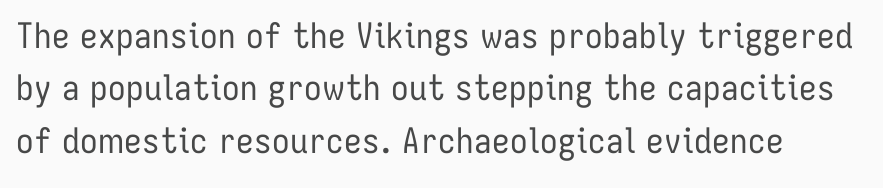The expansion of the Vikings was probably triggered by a population growth out stepping the capacities of domestic resources. Archaeological evidence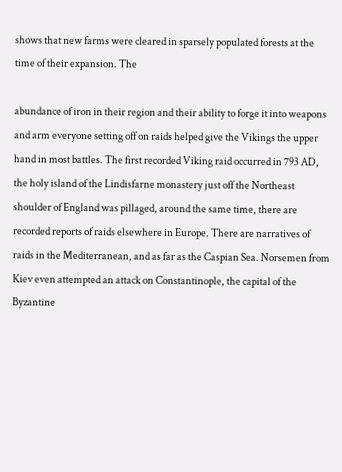shows that new farms were cleared in sparsely populated forests at the time of their expansion. The

abundance of iron in their region and their ability to forge it into weapons and arm everyone setting off on raids helped give the Vikings the upper hand in most battles. The first recorded Viking raid occurred in 793 AD, the holy island of the Lindisfarne monastery just off the Northeast shoulder of England was pillaged, around the same time, there are recorded reports of raids elsewhere in Europe. There are narratives of raids in the Mediterranean, and as far as the Caspian Sea. Norsemen from Kiev even attempted an attack on Constantinople, the capital of the Byzantine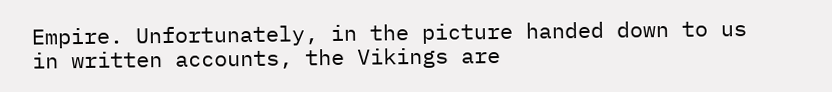Empire. Unfortunately, in the picture handed down to us in written accounts, the Vikings are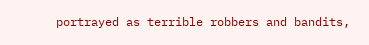portrayed as terrible robbers and bandits,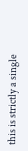this is strictly a single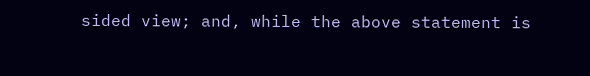sided view; and, while the above statement is